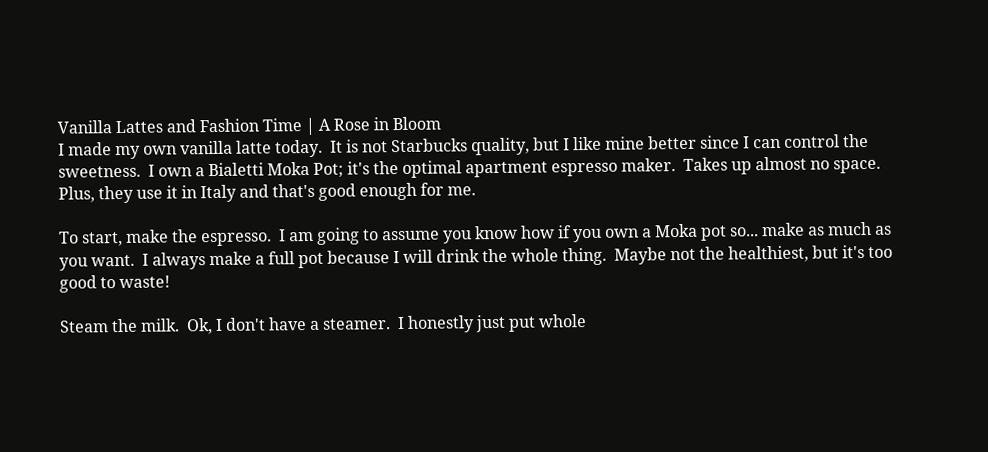Vanilla Lattes and Fashion Time | A Rose in Bloom
I made my own vanilla latte today.  It is not Starbucks quality, but I like mine better since I can control the sweetness.  I own a Bialetti Moka Pot; it's the optimal apartment espresso maker.  Takes up almost no space.  Plus, they use it in Italy and that's good enough for me.

To start, make the espresso.  I am going to assume you know how if you own a Moka pot so... make as much as you want.  I always make a full pot because I will drink the whole thing.  Maybe not the healthiest, but it's too good to waste!

Steam the milk.  Ok, I don't have a steamer.  I honestly just put whole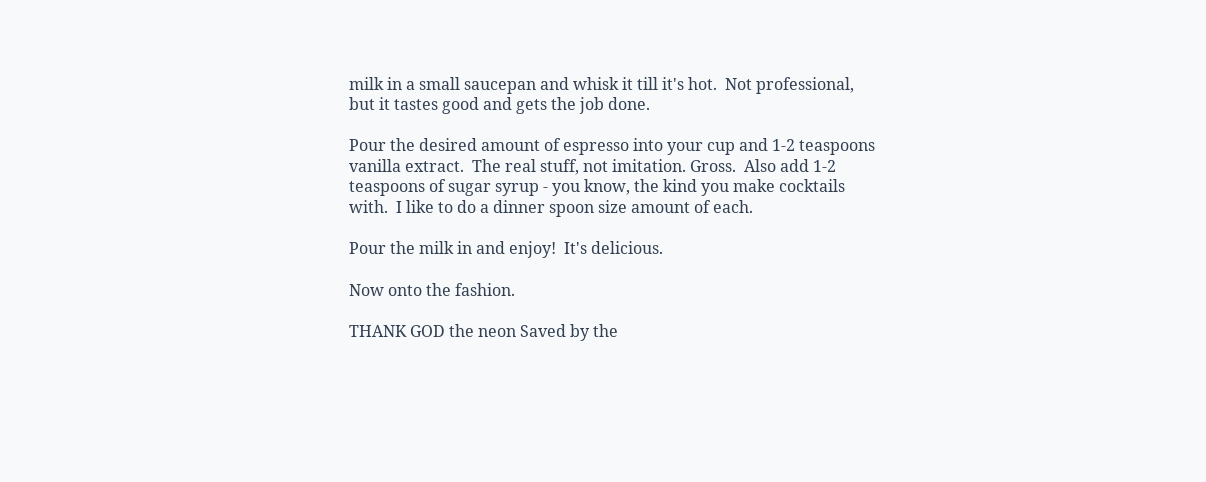milk in a small saucepan and whisk it till it's hot.  Not professional, but it tastes good and gets the job done.

Pour the desired amount of espresso into your cup and 1-2 teaspoons vanilla extract.  The real stuff, not imitation. Gross.  Also add 1-2 teaspoons of sugar syrup - you know, the kind you make cocktails with.  I like to do a dinner spoon size amount of each.

Pour the milk in and enjoy!  It's delicious.

Now onto the fashion.

THANK GOD the neon Saved by the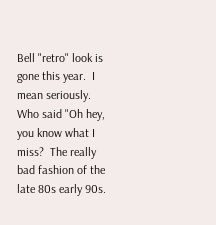Bell "retro" look is gone this year.  I mean seriously.  Who said "Oh hey, you know what I miss?  The really bad fashion of the late 80s early 90s.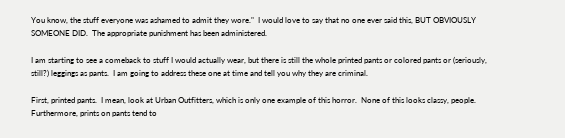You know, the stuff everyone was ashamed to admit they wore."  I would love to say that no one ever said this, BUT OBVIOUSLY SOMEONE DID.  The appropriate punishment has been administered.

I am starting to see a comeback to stuff I would actually wear, but there is still the whole printed pants or colored pants or (seriously, still?) leggings as pants.  I am going to address these one at time and tell you why they are criminal.

First, printed pants.  I mean, look at Urban Outfitters, which is only one example of this horror.  None of this looks classy, people.  Furthermore, prints on pants tend to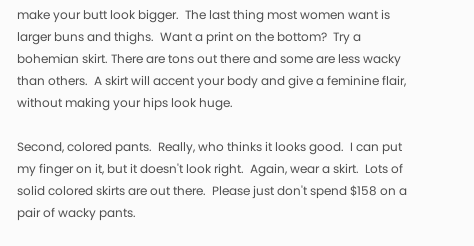make your butt look bigger.  The last thing most women want is larger buns and thighs.  Want a print on the bottom?  Try a bohemian skirt. There are tons out there and some are less wacky than others.  A skirt will accent your body and give a feminine flair, without making your hips look huge.

Second, colored pants.  Really, who thinks it looks good.  I can put my finger on it, but it doesn't look right.  Again, wear a skirt.  Lots of solid colored skirts are out there.  Please just don't spend $158 on a pair of wacky pants.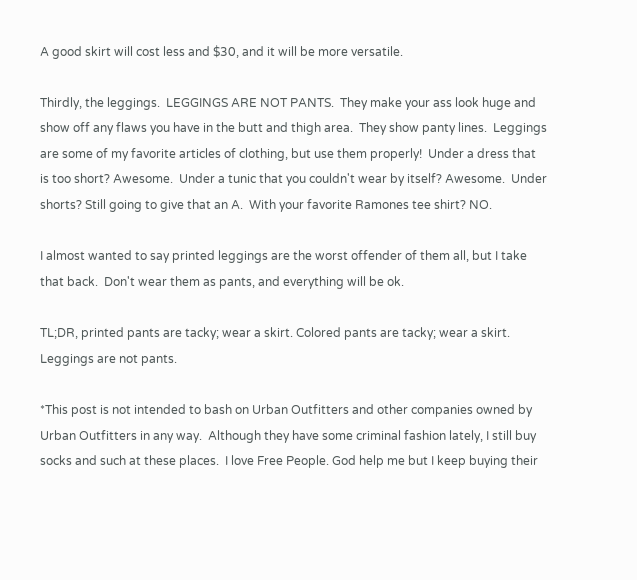A good skirt will cost less and $30, and it will be more versatile.

Thirdly, the leggings.  LEGGINGS ARE NOT PANTS.  They make your ass look huge and show off any flaws you have in the butt and thigh area.  They show panty lines.  Leggings are some of my favorite articles of clothing, but use them properly!  Under a dress that is too short? Awesome.  Under a tunic that you couldn't wear by itself? Awesome.  Under shorts? Still going to give that an A.  With your favorite Ramones tee shirt? NO.

I almost wanted to say printed leggings are the worst offender of them all, but I take that back.  Don't wear them as pants, and everything will be ok.

TL;DR, printed pants are tacky; wear a skirt. Colored pants are tacky; wear a skirt.  Leggings are not pants.

*This post is not intended to bash on Urban Outfitters and other companies owned by Urban Outfitters in any way.  Although they have some criminal fashion lately, I still buy socks and such at these places.  I love Free People. God help me but I keep buying their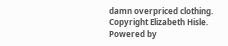damn overpriced clothing.
Copyright Elizabeth Hisle. Powered by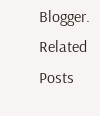Blogger.
Related Posts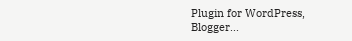Plugin for WordPress, Blogger...